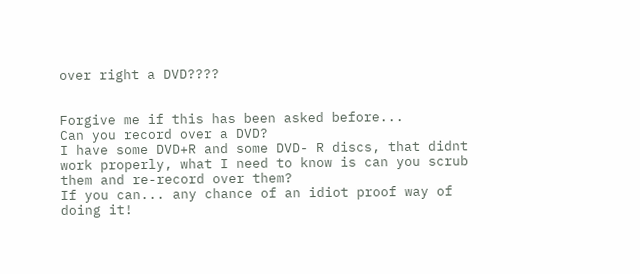over right a DVD????


Forgive me if this has been asked before...
Can you record over a DVD?
I have some DVD+R and some DVD- R discs, that didnt work properly, what I need to know is can you scrub them and re-record over them?
If you can... any chance of an idiot proof way of doing it!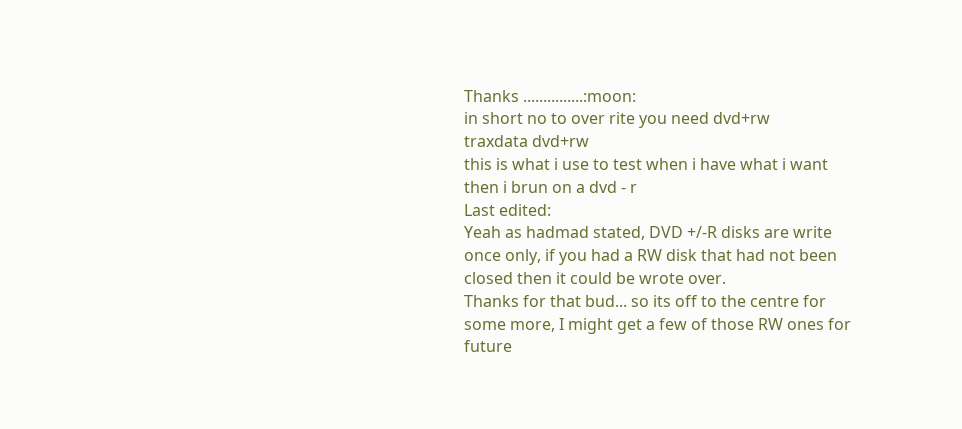Thanks ...............:moon:
in short no to over rite you need dvd+rw
traxdata dvd+rw
this is what i use to test when i have what i want then i brun on a dvd - r
Last edited:
Yeah as hadmad stated, DVD +/-R disks are write once only, if you had a RW disk that had not been closed then it could be wrote over.
Thanks for that bud... so its off to the centre for some more, I might get a few of those RW ones for future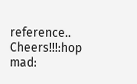reference.. Cheers!!!:hop mad: